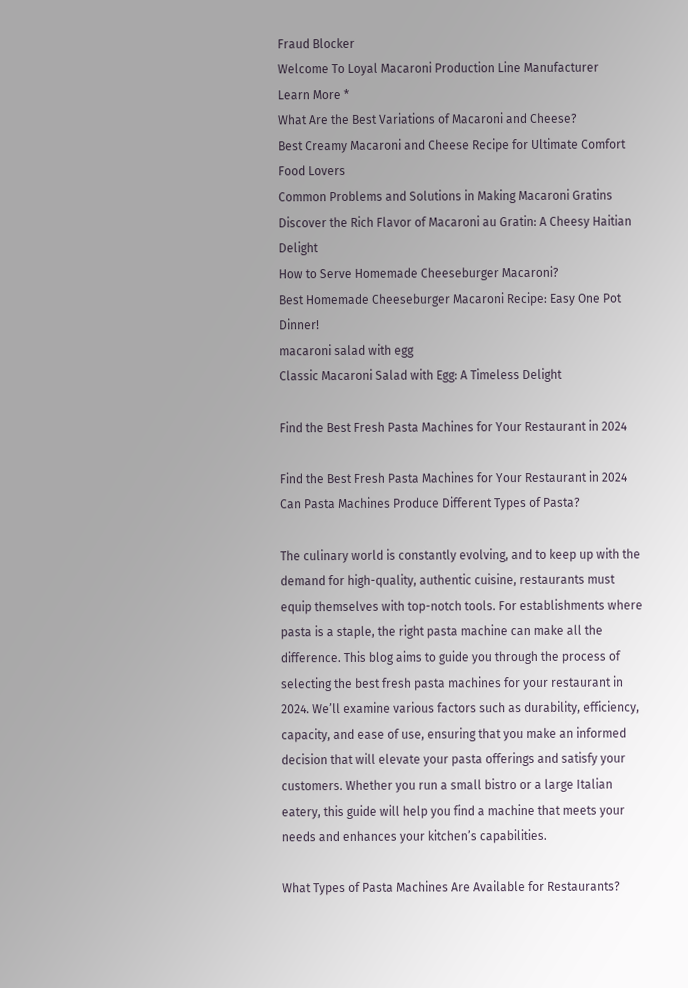Fraud Blocker
Welcome To Loyal Macaroni Production Line Manufacturer
Learn More *
What Are the Best Variations of Macaroni and Cheese?
Best Creamy Macaroni and Cheese Recipe for Ultimate Comfort Food Lovers
Common Problems and Solutions in Making Macaroni Gratins
Discover the Rich Flavor of Macaroni au Gratin: A Cheesy Haitian Delight
How to Serve Homemade Cheeseburger Macaroni?
Best Homemade Cheeseburger Macaroni Recipe: Easy One Pot Dinner!
macaroni salad with egg
Classic Macaroni Salad with Egg: A Timeless Delight

Find the Best Fresh Pasta Machines for Your Restaurant in 2024

Find the Best Fresh Pasta Machines for Your Restaurant in 2024
Can Pasta Machines Produce Different Types of Pasta?

The culinary world is constantly evolving, and to keep up with the demand for high-quality, authentic cuisine, restaurants must equip themselves with top-notch tools. For establishments where pasta is a staple, the right pasta machine can make all the difference. This blog aims to guide you through the process of selecting the best fresh pasta machines for your restaurant in 2024. We’ll examine various factors such as durability, efficiency, capacity, and ease of use, ensuring that you make an informed decision that will elevate your pasta offerings and satisfy your customers. Whether you run a small bistro or a large Italian eatery, this guide will help you find a machine that meets your needs and enhances your kitchen’s capabilities.

What Types of Pasta Machines Are Available for Restaurants?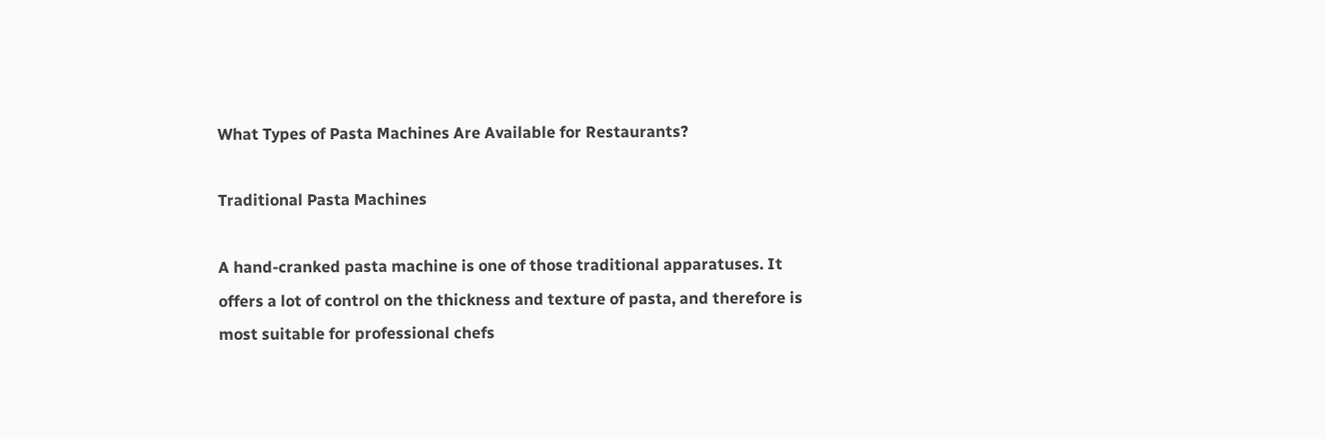What Types of Pasta Machines Are Available for Restaurants?

Traditional Pasta Machines

A hand-cranked pasta machine is one of those traditional apparatuses. It offers a lot of control on the thickness and texture of pasta, and therefore is most suitable for professional chefs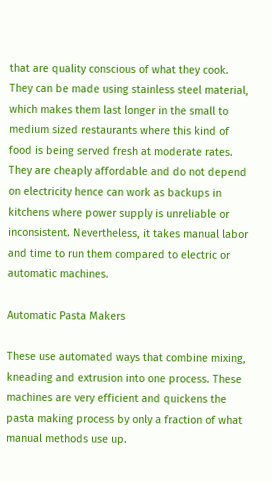that are quality conscious of what they cook. They can be made using stainless steel material, which makes them last longer in the small to medium sized restaurants where this kind of food is being served fresh at moderate rates. They are cheaply affordable and do not depend on electricity hence can work as backups in kitchens where power supply is unreliable or inconsistent. Nevertheless, it takes manual labor and time to run them compared to electric or automatic machines.

Automatic Pasta Makers

These use automated ways that combine mixing, kneading and extrusion into one process. These machines are very efficient and quickens the pasta making process by only a fraction of what manual methods use up.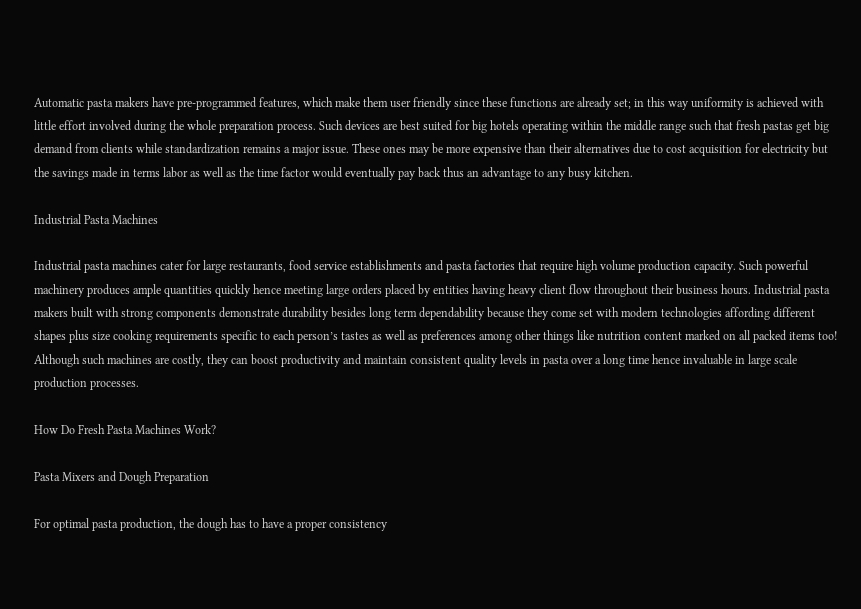Automatic pasta makers have pre-programmed features, which make them user friendly since these functions are already set; in this way uniformity is achieved with little effort involved during the whole preparation process. Such devices are best suited for big hotels operating within the middle range such that fresh pastas get big demand from clients while standardization remains a major issue. These ones may be more expensive than their alternatives due to cost acquisition for electricity but the savings made in terms labor as well as the time factor would eventually pay back thus an advantage to any busy kitchen.

Industrial Pasta Machines

Industrial pasta machines cater for large restaurants, food service establishments and pasta factories that require high volume production capacity. Such powerful machinery produces ample quantities quickly hence meeting large orders placed by entities having heavy client flow throughout their business hours. Industrial pasta makers built with strong components demonstrate durability besides long term dependability because they come set with modern technologies affording different shapes plus size cooking requirements specific to each person’s tastes as well as preferences among other things like nutrition content marked on all packed items too! Although such machines are costly, they can boost productivity and maintain consistent quality levels in pasta over a long time hence invaluable in large scale production processes.

How Do Fresh Pasta Machines Work?

Pasta Mixers and Dough Preparation

For optimal pasta production, the dough has to have a proper consistency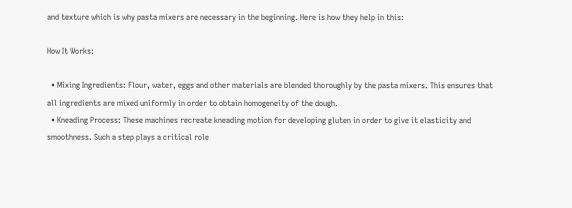and texture which is why pasta mixers are necessary in the beginning. Here is how they help in this:

How It Works:

  • Mixing Ingredients: Flour, water, eggs and other materials are blended thoroughly by the pasta mixers. This ensures that all ingredients are mixed uniformly in order to obtain homogeneity of the dough.
  • Kneading Process: These machines recreate kneading motion for developing gluten in order to give it elasticity and smoothness. Such a step plays a critical role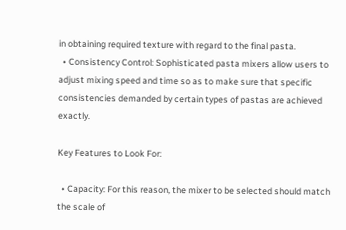in obtaining required texture with regard to the final pasta.
  • Consistency Control: Sophisticated pasta mixers allow users to adjust mixing speed and time so as to make sure that specific consistencies demanded by certain types of pastas are achieved exactly.

Key Features to Look For:

  • Capacity: For this reason, the mixer to be selected should match the scale of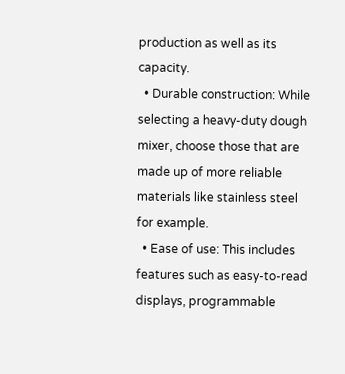production as well as its capacity.
  • Durable construction: While selecting a heavy-duty dough mixer, choose those that are made up of more reliable materials like stainless steel for example.
  • Ease of use: This includes features such as easy-to-read displays, programmable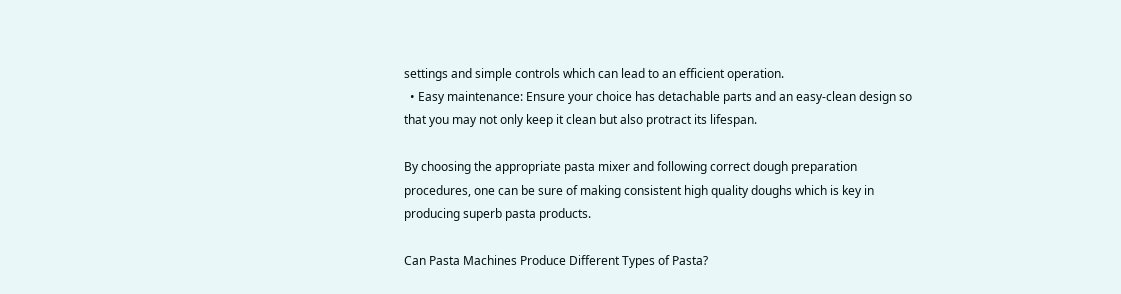settings and simple controls which can lead to an efficient operation.
  • Easy maintenance: Ensure your choice has detachable parts and an easy-clean design so that you may not only keep it clean but also protract its lifespan.

By choosing the appropriate pasta mixer and following correct dough preparation procedures, one can be sure of making consistent high quality doughs which is key in producing superb pasta products.

Can Pasta Machines Produce Different Types of Pasta?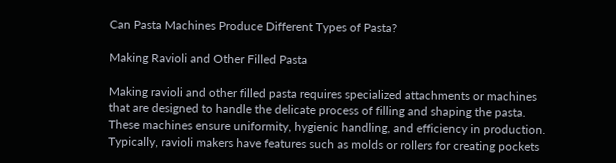Can Pasta Machines Produce Different Types of Pasta?

Making Ravioli and Other Filled Pasta

Making ravioli and other filled pasta requires specialized attachments or machines that are designed to handle the delicate process of filling and shaping the pasta. These machines ensure uniformity, hygienic handling, and efficiency in production. Typically, ravioli makers have features such as molds or rollers for creating pockets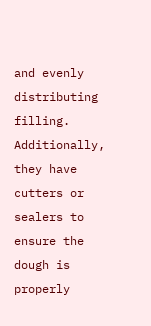and evenly distributing filling. Additionally, they have cutters or sealers to ensure the dough is properly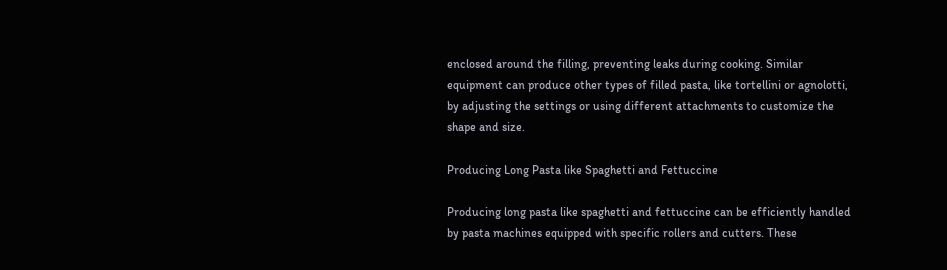enclosed around the filling, preventing leaks during cooking. Similar equipment can produce other types of filled pasta, like tortellini or agnolotti, by adjusting the settings or using different attachments to customize the shape and size.

Producing Long Pasta like Spaghetti and Fettuccine

Producing long pasta like spaghetti and fettuccine can be efficiently handled by pasta machines equipped with specific rollers and cutters. These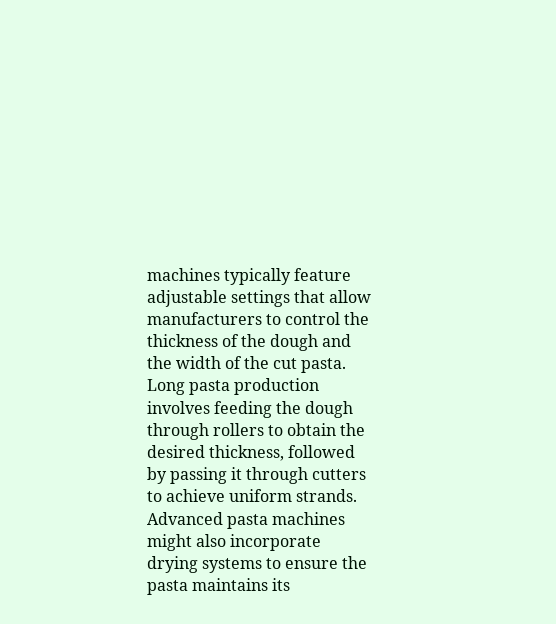machines typically feature adjustable settings that allow manufacturers to control the thickness of the dough and the width of the cut pasta. Long pasta production involves feeding the dough through rollers to obtain the desired thickness, followed by passing it through cutters to achieve uniform strands. Advanced pasta machines might also incorporate drying systems to ensure the pasta maintains its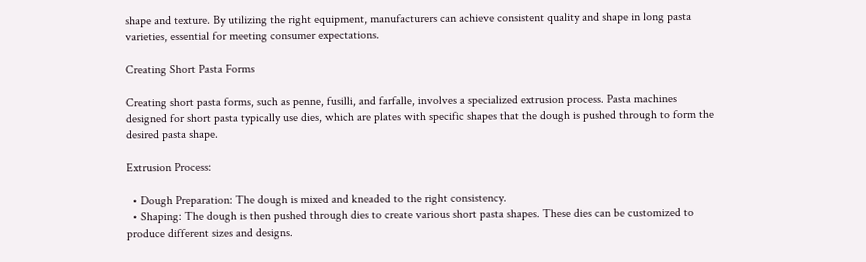shape and texture. By utilizing the right equipment, manufacturers can achieve consistent quality and shape in long pasta varieties, essential for meeting consumer expectations.

Creating Short Pasta Forms

Creating short pasta forms, such as penne, fusilli, and farfalle, involves a specialized extrusion process. Pasta machines designed for short pasta typically use dies, which are plates with specific shapes that the dough is pushed through to form the desired pasta shape.

Extrusion Process:

  • Dough Preparation: The dough is mixed and kneaded to the right consistency.
  • Shaping: The dough is then pushed through dies to create various short pasta shapes. These dies can be customized to produce different sizes and designs.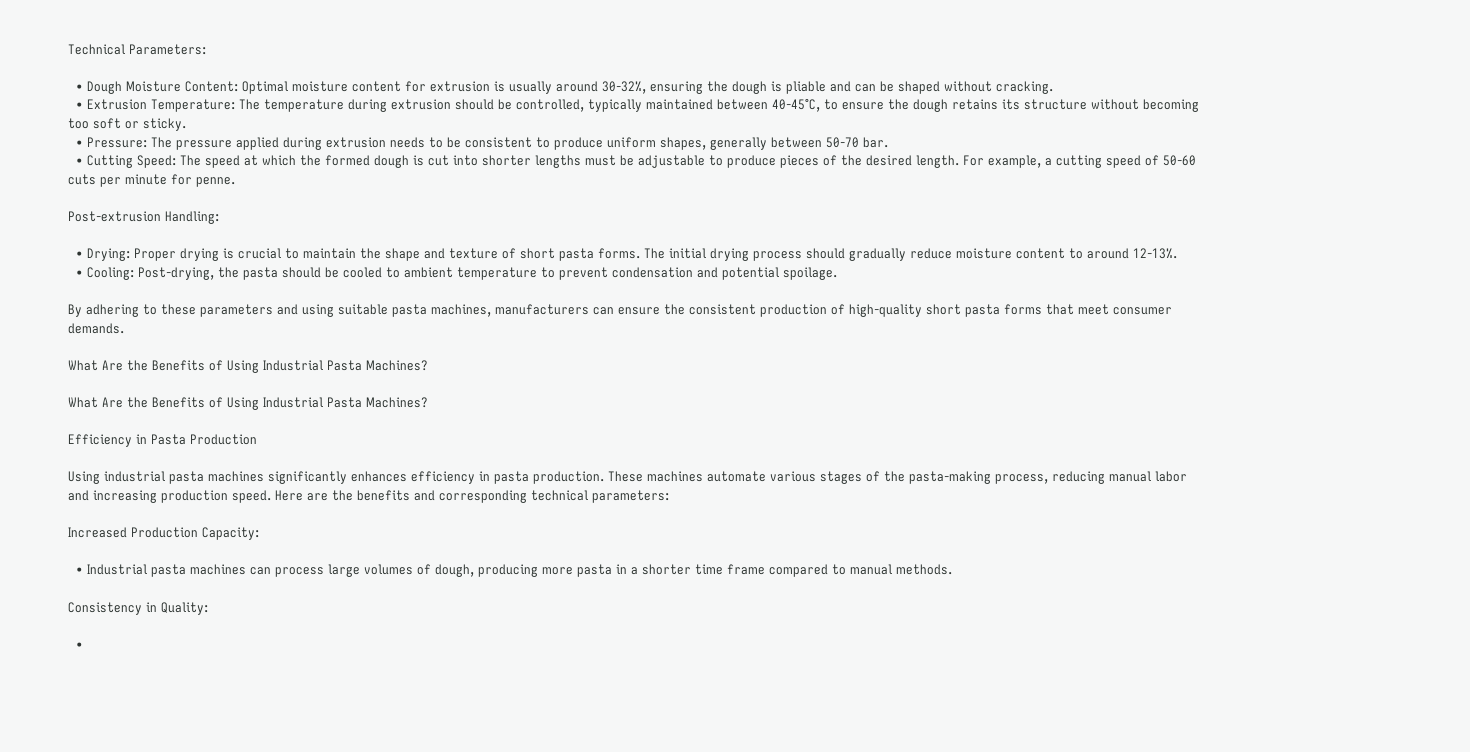Technical Parameters:

  • Dough Moisture Content: Optimal moisture content for extrusion is usually around 30-32%, ensuring the dough is pliable and can be shaped without cracking.
  • Extrusion Temperature: The temperature during extrusion should be controlled, typically maintained between 40-45°C, to ensure the dough retains its structure without becoming too soft or sticky.
  • Pressure: The pressure applied during extrusion needs to be consistent to produce uniform shapes, generally between 50-70 bar.
  • Cutting Speed: The speed at which the formed dough is cut into shorter lengths must be adjustable to produce pieces of the desired length. For example, a cutting speed of 50-60 cuts per minute for penne.

Post-extrusion Handling:

  • Drying: Proper drying is crucial to maintain the shape and texture of short pasta forms. The initial drying process should gradually reduce moisture content to around 12-13%.
  • Cooling: Post-drying, the pasta should be cooled to ambient temperature to prevent condensation and potential spoilage.

By adhering to these parameters and using suitable pasta machines, manufacturers can ensure the consistent production of high-quality short pasta forms that meet consumer demands.

What Are the Benefits of Using Industrial Pasta Machines?

What Are the Benefits of Using Industrial Pasta Machines?

Efficiency in Pasta Production

Using industrial pasta machines significantly enhances efficiency in pasta production. These machines automate various stages of the pasta-making process, reducing manual labor and increasing production speed. Here are the benefits and corresponding technical parameters:

Increased Production Capacity:

  • Industrial pasta machines can process large volumes of dough, producing more pasta in a shorter time frame compared to manual methods.

Consistency in Quality:

  •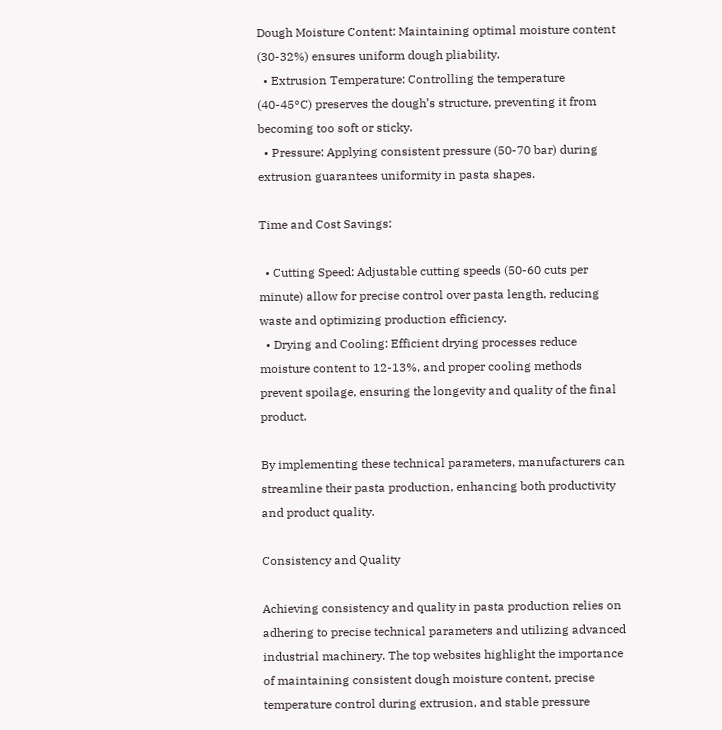Dough Moisture Content: Maintaining optimal moisture content (30-32%) ensures uniform dough pliability.
  • Extrusion Temperature: Controlling the temperature (40-45°C) preserves the dough’s structure, preventing it from becoming too soft or sticky.
  • Pressure: Applying consistent pressure (50-70 bar) during extrusion guarantees uniformity in pasta shapes.

Time and Cost Savings:

  • Cutting Speed: Adjustable cutting speeds (50-60 cuts per minute) allow for precise control over pasta length, reducing waste and optimizing production efficiency.
  • Drying and Cooling: Efficient drying processes reduce moisture content to 12-13%, and proper cooling methods prevent spoilage, ensuring the longevity and quality of the final product.

By implementing these technical parameters, manufacturers can streamline their pasta production, enhancing both productivity and product quality.

Consistency and Quality

Achieving consistency and quality in pasta production relies on adhering to precise technical parameters and utilizing advanced industrial machinery. The top websites highlight the importance of maintaining consistent dough moisture content, precise temperature control during extrusion, and stable pressure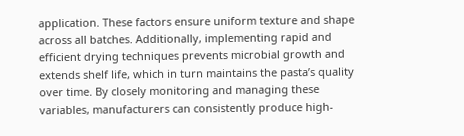application. These factors ensure uniform texture and shape across all batches. Additionally, implementing rapid and efficient drying techniques prevents microbial growth and extends shelf life, which in turn maintains the pasta’s quality over time. By closely monitoring and managing these variables, manufacturers can consistently produce high-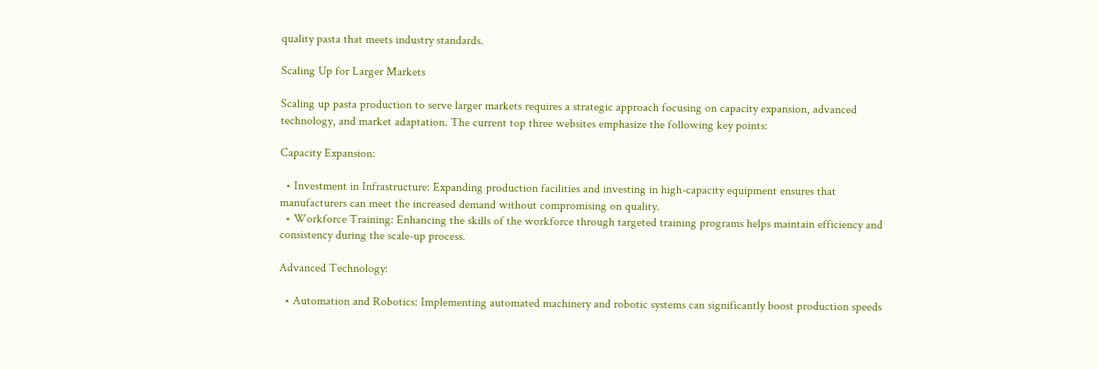quality pasta that meets industry standards.

Scaling Up for Larger Markets

Scaling up pasta production to serve larger markets requires a strategic approach focusing on capacity expansion, advanced technology, and market adaptation. The current top three websites emphasize the following key points:

Capacity Expansion:

  • Investment in Infrastructure: Expanding production facilities and investing in high-capacity equipment ensures that manufacturers can meet the increased demand without compromising on quality.
  • Workforce Training: Enhancing the skills of the workforce through targeted training programs helps maintain efficiency and consistency during the scale-up process.

Advanced Technology:

  • Automation and Robotics: Implementing automated machinery and robotic systems can significantly boost production speeds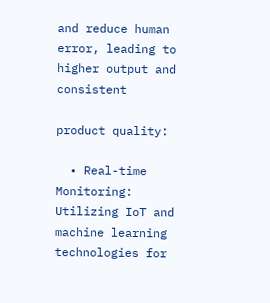and reduce human error, leading to higher output and consistent

product quality:

  • Real-time Monitoring: Utilizing IoT and machine learning technologies for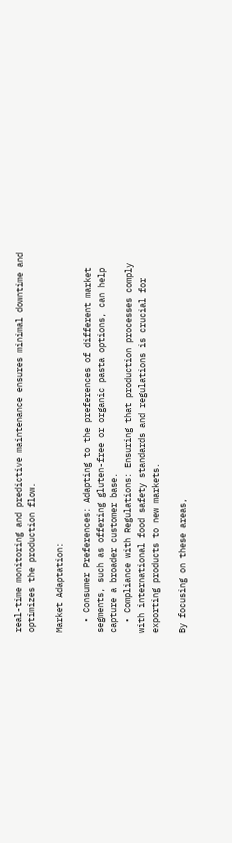real-time monitoring and predictive maintenance ensures minimal downtime and optimizes the production flow.

Market Adaptation:

  • Consumer Preferences: Adapting to the preferences of different market segments, such as offering gluten-free or organic pasta options, can help capture a broader customer base.
  • Compliance with Regulations: Ensuring that production processes comply with international food safety standards and regulations is crucial for exporting products to new markets.

By focusing on these areas,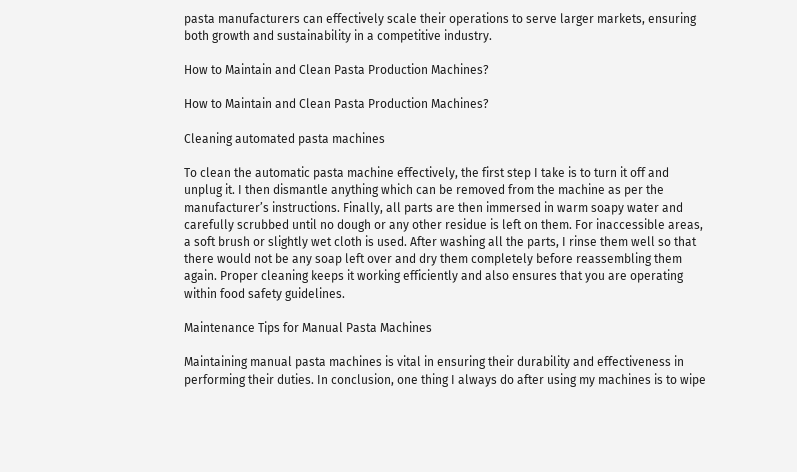pasta manufacturers can effectively scale their operations to serve larger markets, ensuring both growth and sustainability in a competitive industry.

How to Maintain and Clean Pasta Production Machines?

How to Maintain and Clean Pasta Production Machines?

Cleaning automated pasta machines

To clean the automatic pasta machine effectively, the first step I take is to turn it off and unplug it. I then dismantle anything which can be removed from the machine as per the manufacturer’s instructions. Finally, all parts are then immersed in warm soapy water and carefully scrubbed until no dough or any other residue is left on them. For inaccessible areas, a soft brush or slightly wet cloth is used. After washing all the parts, I rinse them well so that there would not be any soap left over and dry them completely before reassembling them again. Proper cleaning keeps it working efficiently and also ensures that you are operating within food safety guidelines.

Maintenance Tips for Manual Pasta Machines

Maintaining manual pasta machines is vital in ensuring their durability and effectiveness in performing their duties. In conclusion, one thing I always do after using my machines is to wipe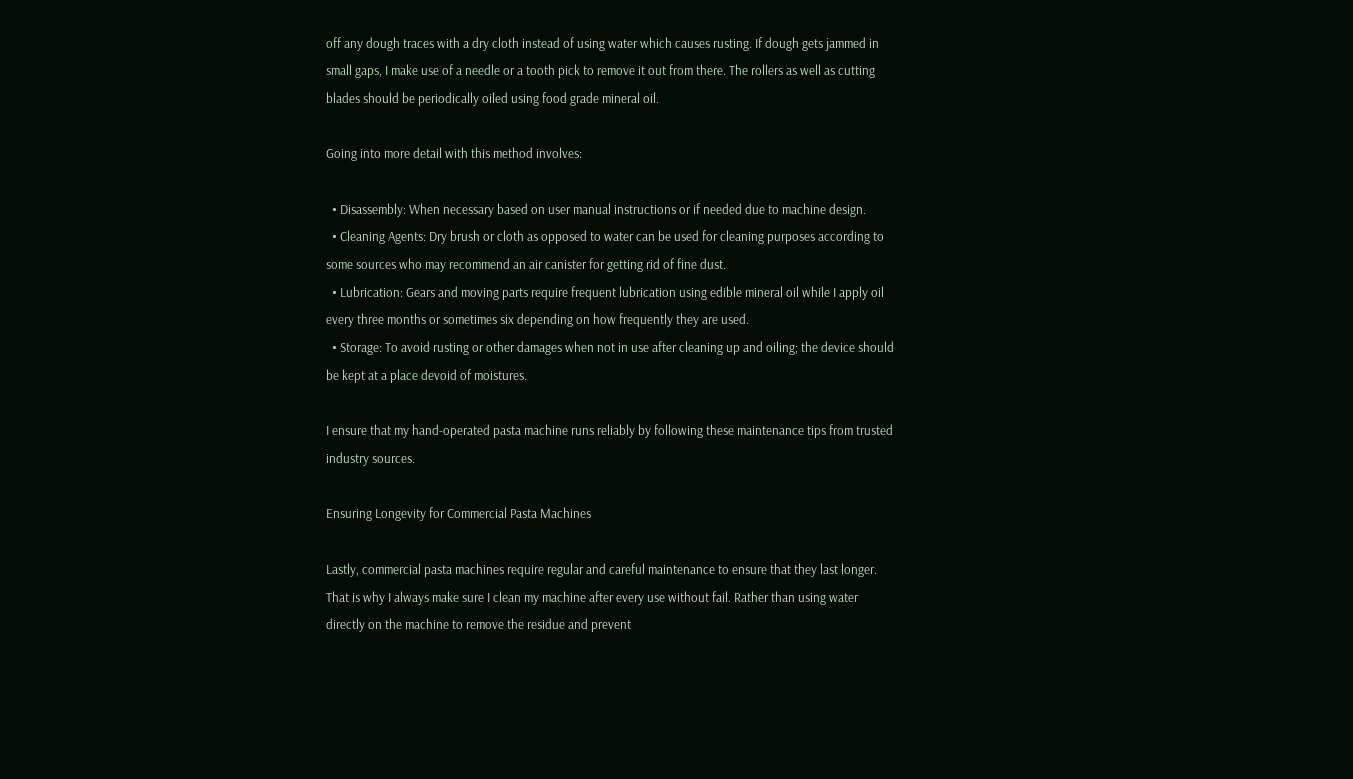off any dough traces with a dry cloth instead of using water which causes rusting. If dough gets jammed in small gaps, I make use of a needle or a tooth pick to remove it out from there. The rollers as well as cutting blades should be periodically oiled using food grade mineral oil.

Going into more detail with this method involves:

  • Disassembly: When necessary based on user manual instructions or if needed due to machine design.
  • Cleaning Agents: Dry brush or cloth as opposed to water can be used for cleaning purposes according to some sources who may recommend an air canister for getting rid of fine dust.
  • Lubrication: Gears and moving parts require frequent lubrication using edible mineral oil while I apply oil every three months or sometimes six depending on how frequently they are used.
  • Storage: To avoid rusting or other damages when not in use after cleaning up and oiling; the device should be kept at a place devoid of moistures.

I ensure that my hand-operated pasta machine runs reliably by following these maintenance tips from trusted industry sources.

Ensuring Longevity for Commercial Pasta Machines

Lastly, commercial pasta machines require regular and careful maintenance to ensure that they last longer. That is why I always make sure I clean my machine after every use without fail. Rather than using water directly on the machine to remove the residue and prevent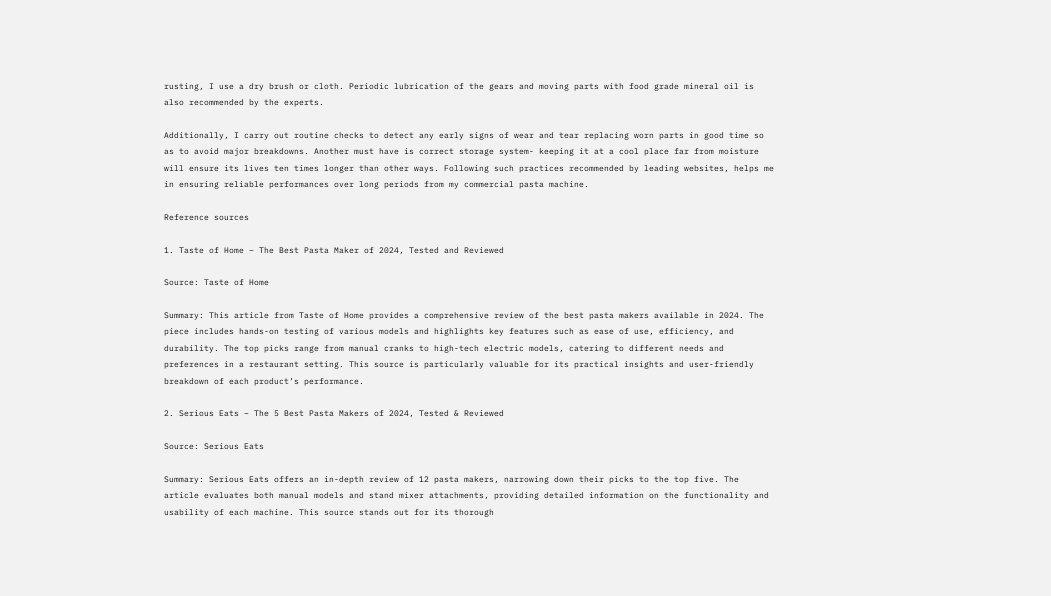rusting, I use a dry brush or cloth. Periodic lubrication of the gears and moving parts with food grade mineral oil is also recommended by the experts.

Additionally, I carry out routine checks to detect any early signs of wear and tear replacing worn parts in good time so as to avoid major breakdowns. Another must have is correct storage system- keeping it at a cool place far from moisture will ensure its lives ten times longer than other ways. Following such practices recommended by leading websites, helps me in ensuring reliable performances over long periods from my commercial pasta machine.

Reference sources

1. Taste of Home – The Best Pasta Maker of 2024, Tested and Reviewed

Source: Taste of Home

Summary: This article from Taste of Home provides a comprehensive review of the best pasta makers available in 2024. The piece includes hands-on testing of various models and highlights key features such as ease of use, efficiency, and durability. The top picks range from manual cranks to high-tech electric models, catering to different needs and preferences in a restaurant setting. This source is particularly valuable for its practical insights and user-friendly breakdown of each product’s performance.

2. Serious Eats – The 5 Best Pasta Makers of 2024, Tested & Reviewed

Source: Serious Eats

Summary: Serious Eats offers an in-depth review of 12 pasta makers, narrowing down their picks to the top five. The article evaluates both manual models and stand mixer attachments, providing detailed information on the functionality and usability of each machine. This source stands out for its thorough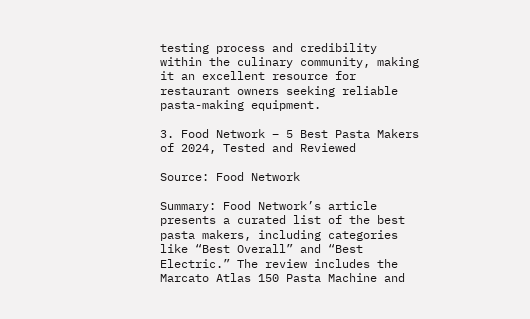testing process and credibility within the culinary community, making it an excellent resource for restaurant owners seeking reliable pasta-making equipment.

3. Food Network – 5 Best Pasta Makers of 2024, Tested and Reviewed

Source: Food Network

Summary: Food Network’s article presents a curated list of the best pasta makers, including categories like “Best Overall” and “Best Electric.” The review includes the Marcato Atlas 150 Pasta Machine and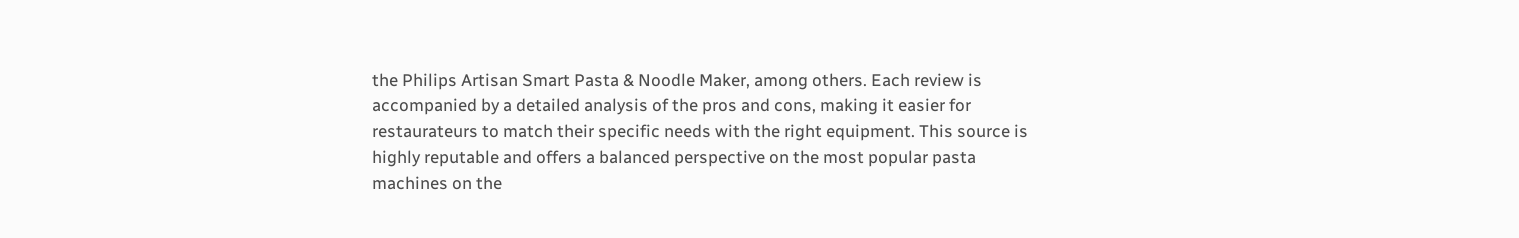the Philips Artisan Smart Pasta & Noodle Maker, among others. Each review is accompanied by a detailed analysis of the pros and cons, making it easier for restaurateurs to match their specific needs with the right equipment. This source is highly reputable and offers a balanced perspective on the most popular pasta machines on the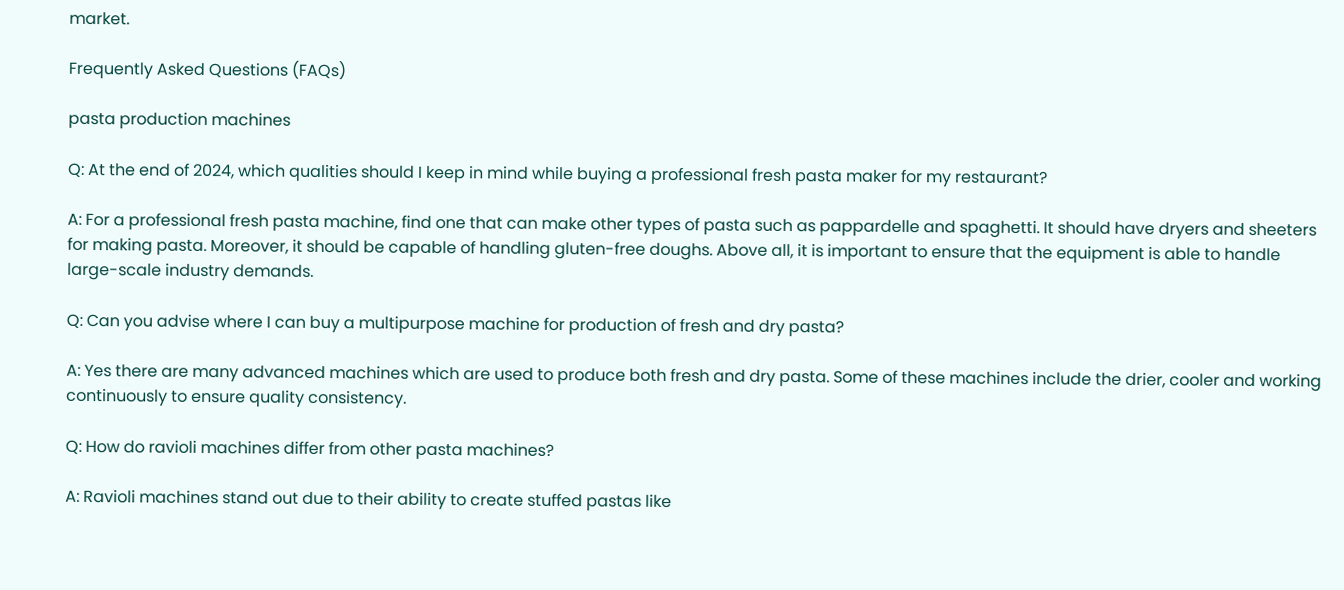market.

Frequently Asked Questions (FAQs)

pasta production machines

Q: At the end of 2024, which qualities should I keep in mind while buying a professional fresh pasta maker for my restaurant?

A: For a professional fresh pasta machine, find one that can make other types of pasta such as pappardelle and spaghetti. It should have dryers and sheeters for making pasta. Moreover, it should be capable of handling gluten-free doughs. Above all, it is important to ensure that the equipment is able to handle large-scale industry demands.

Q: Can you advise where I can buy a multipurpose machine for production of fresh and dry pasta?

A: Yes there are many advanced machines which are used to produce both fresh and dry pasta. Some of these machines include the drier, cooler and working continuously to ensure quality consistency.

Q: How do ravioli machines differ from other pasta machines?

A: Ravioli machines stand out due to their ability to create stuffed pastas like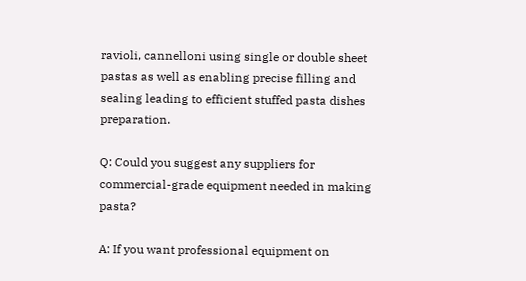ravioli, cannelloni using single or double sheet pastas as well as enabling precise filling and sealing leading to efficient stuffed pasta dishes preparation.

Q: Could you suggest any suppliers for commercial-grade equipment needed in making pasta?

A: If you want professional equipment on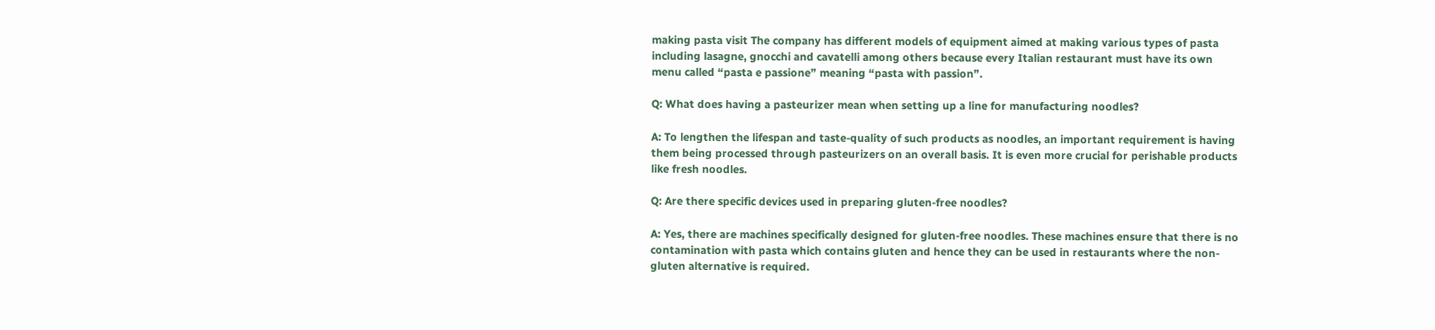making pasta visit The company has different models of equipment aimed at making various types of pasta including lasagne, gnocchi and cavatelli among others because every Italian restaurant must have its own menu called “pasta e passione” meaning “pasta with passion”.

Q: What does having a pasteurizer mean when setting up a line for manufacturing noodles?

A: To lengthen the lifespan and taste-quality of such products as noodles, an important requirement is having them being processed through pasteurizers on an overall basis. It is even more crucial for perishable products like fresh noodles.

Q: Are there specific devices used in preparing gluten-free noodles?

A: Yes, there are machines specifically designed for gluten-free noodles. These machines ensure that there is no contamination with pasta which contains gluten and hence they can be used in restaurants where the non-gluten alternative is required.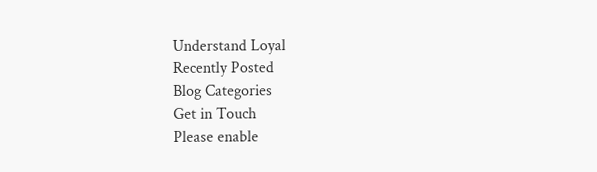Understand Loyal
Recently Posted
Blog Categories
Get in Touch
Please enable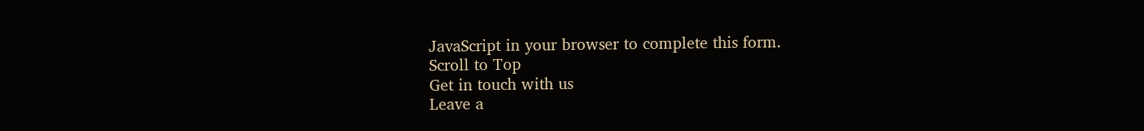JavaScript in your browser to complete this form.
Scroll to Top
Get in touch with us
Leave a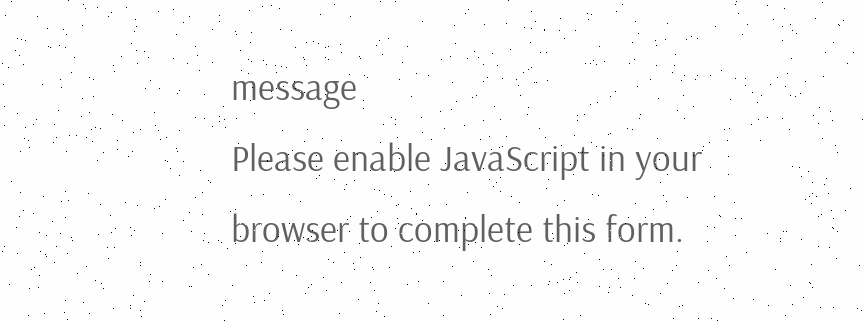message
Please enable JavaScript in your browser to complete this form.